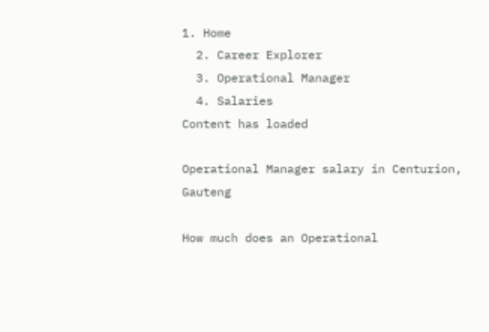1. Home
  2. Career Explorer
  3. Operational Manager
  4. Salaries
Content has loaded

Operational Manager salary in Centurion, Gauteng

How much does an Operational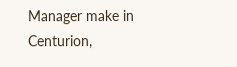Manager make in Centurion,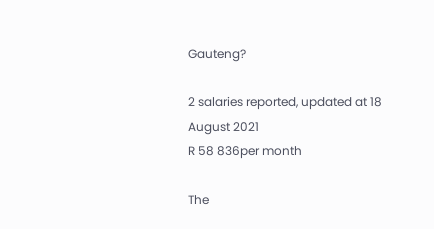Gauteng?

2 salaries reported, updated at 18 August 2021
R 58 836per month

The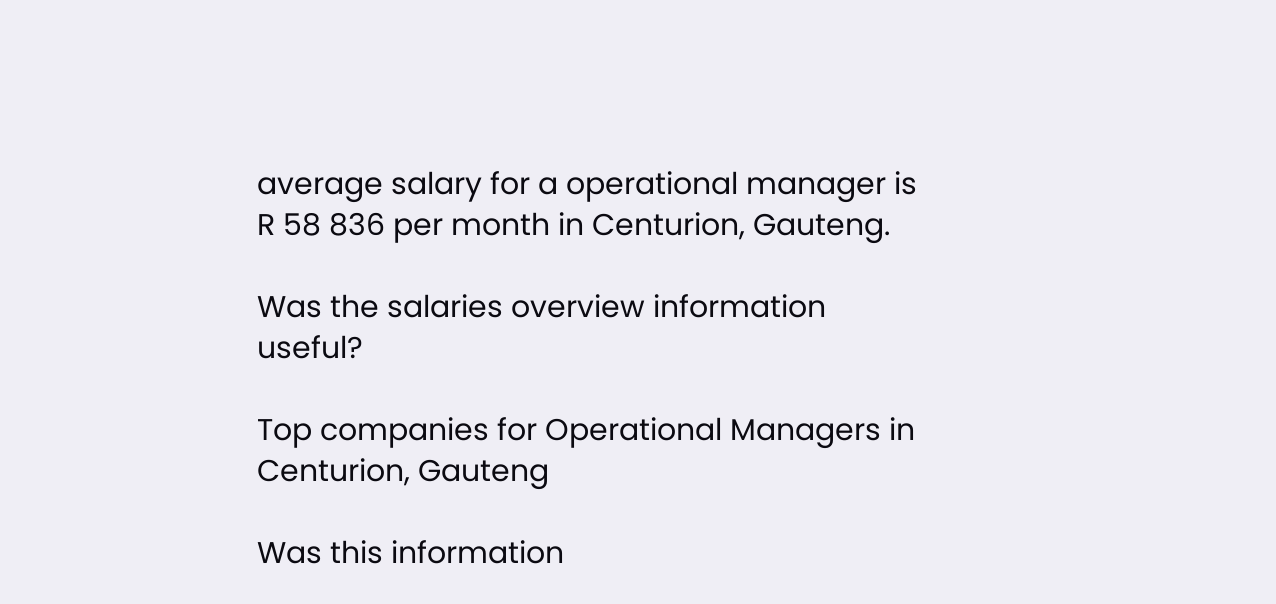average salary for a operational manager is R 58 836 per month in Centurion, Gauteng.

Was the salaries overview information useful?

Top companies for Operational Managers in Centurion, Gauteng

Was this information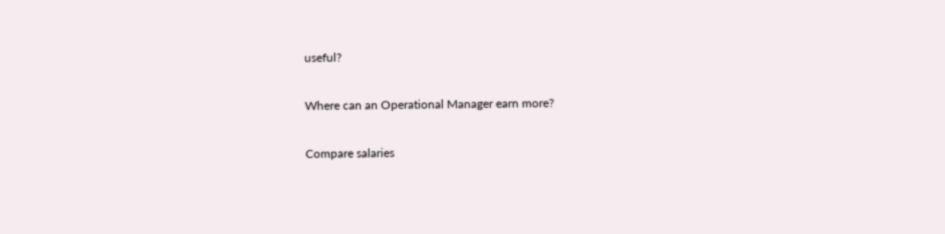useful?

Where can an Operational Manager earn more?

Compare salaries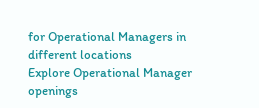for Operational Managers in different locations
Explore Operational Manager openings